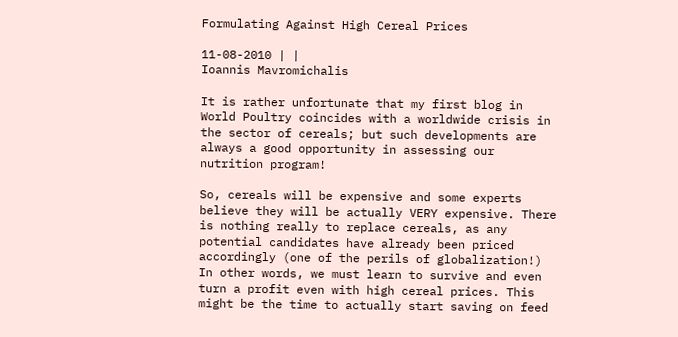Formulating Against High Cereal Prices

11-08-2010 | |
Ioannis Mavromichalis

It is rather unfortunate that my first blog in World Poultry coincides with a worldwide crisis in the sector of cereals; but such developments are always a good opportunity in assessing our nutrition program!

So, cereals will be expensive and some experts believe they will be actually VERY expensive. There is nothing really to replace cereals, as any potential candidates have already been priced accordingly (one of the perils of globalization!) In other words, we must learn to survive and even turn a profit even with high cereal prices. This might be the time to actually start saving on feed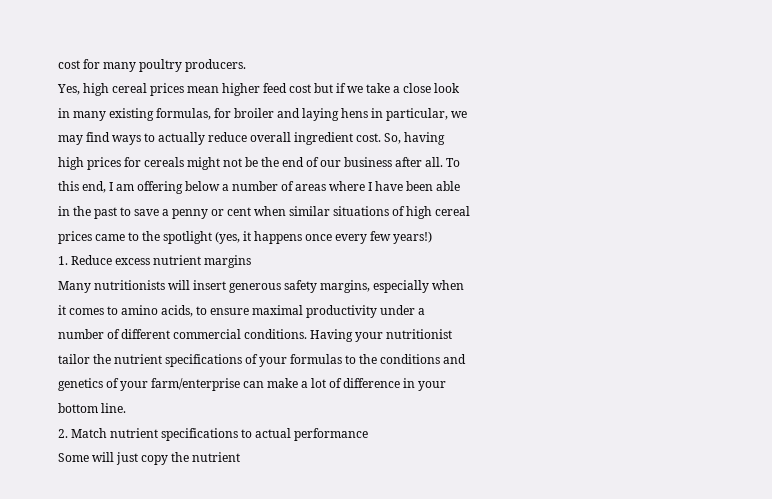cost for many poultry producers.
Yes, high cereal prices mean higher feed cost but if we take a close look in many existing formulas, for broiler and laying hens in particular, we may find ways to actually reduce overall ingredient cost. So, having high prices for cereals might not be the end of our business after all. To this end, I am offering below a number of areas where I have been able in the past to save a penny or cent when similar situations of high cereal prices came to the spotlight (yes, it happens once every few years!)
1. Reduce excess nutrient margins
Many nutritionists will insert generous safety margins, especially when it comes to amino acids, to ensure maximal productivity under a number of different commercial conditions. Having your nutritionist tailor the nutrient specifications of your formulas to the conditions and genetics of your farm/enterprise can make a lot of difference in your bottom line.
2. Match nutrient specifications to actual performance
Some will just copy the nutrient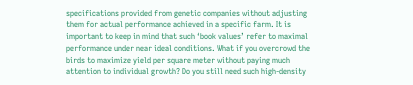specifications provided from genetic companies without adjusting them for actual performance achieved in a specific farm. It is important to keep in mind that such ‘book values’ refer to maximal performance under near ideal conditions. What if you overcrowd the birds to maximize yield per square meter without paying much attention to individual growth? Do you still need such high-density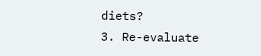diets?
3. Re-evaluate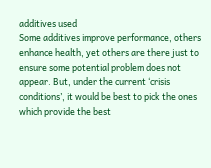additives used
Some additives improve performance, others enhance health, yet others are there just to ensure some potential problem does not appear. But, under the current ‘crisis conditions’, it would be best to pick the ones which provide the best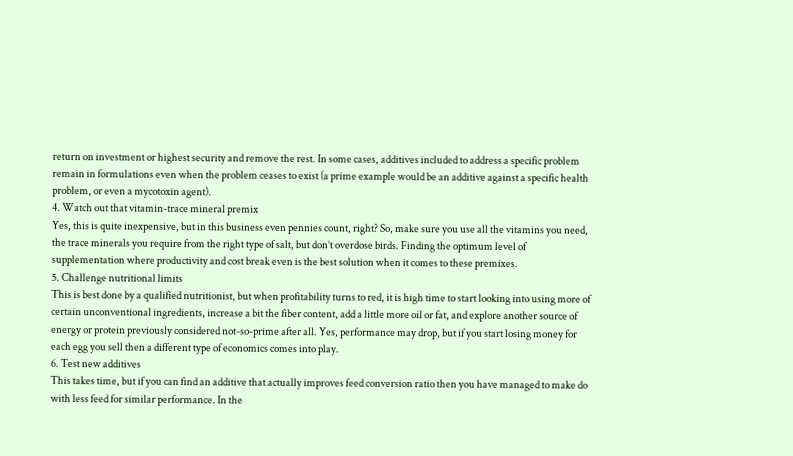return on investment or highest security and remove the rest. In some cases, additives included to address a specific problem remain in formulations even when the problem ceases to exist (a prime example would be an additive against a specific health problem, or even a mycotoxin agent).
4. Watch out that vitamin-trace mineral premix
Yes, this is quite inexpensive, but in this business even pennies count, right? So, make sure you use all the vitamins you need, the trace minerals you require from the right type of salt, but don’t overdose birds. Finding the optimum level of supplementation where productivity and cost break even is the best solution when it comes to these premixes.
5. Challenge nutritional limits
This is best done by a qualified nutritionist, but when profitability turns to red, it is high time to start looking into using more of certain unconventional ingredients, increase a bit the fiber content, add a little more oil or fat, and explore another source of energy or protein previously considered not-so-prime after all. Yes, performance may drop, but if you start losing money for each egg you sell then a different type of economics comes into play.
6. Test new additives
This takes time, but if you can find an additive that actually improves feed conversion ratio then you have managed to make do with less feed for similar performance. In the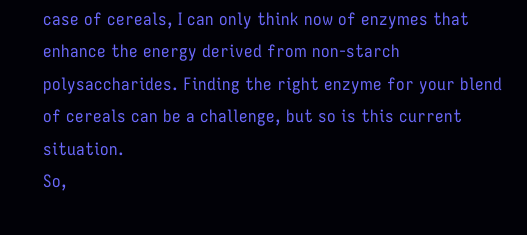case of cereals, I can only think now of enzymes that enhance the energy derived from non-starch polysaccharides. Finding the right enzyme for your blend of cereals can be a challenge, but so is this current situation.
So,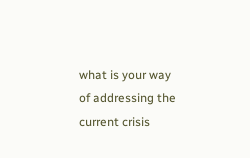what is your way of addressing the current crisis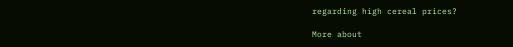regarding high cereal prices?

More about